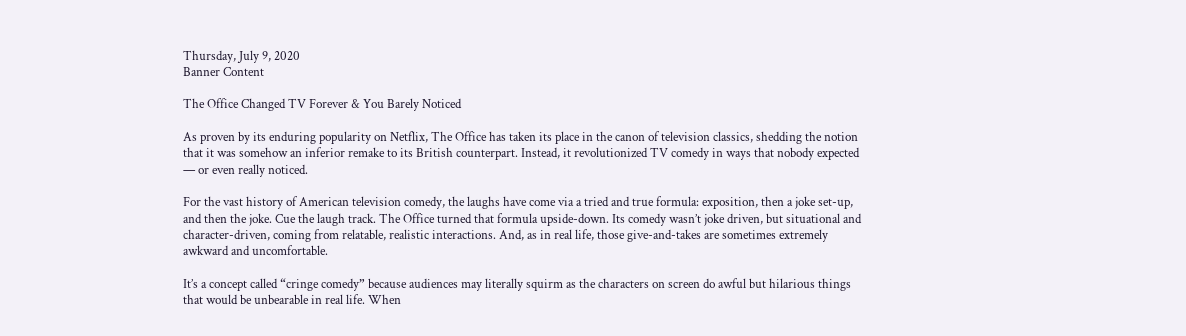Thursday, July 9, 2020
Banner Content

The Office Changed TV Forever & You Barely Noticed

As proven by its enduring popularity on Netflix, The Office has taken its place in the canon of television classics, shedding the notion that it was somehow an inferior remake to its British counterpart. Instead, it revolutionized TV comedy in ways that nobody expected — or even really noticed.

For the vast history of American television comedy, the laughs have come via a tried and true formula: exposition, then a joke set-up, and then the joke. Cue the laugh track. The Office turned that formula upside-down. Its comedy wasn’t joke driven, but situational and character-driven, coming from relatable, realistic interactions. And, as in real life, those give-and-takes are sometimes extremely awkward and uncomfortable.

It’s a concept called “cringe comedy” because audiences may literally squirm as the characters on screen do awful but hilarious things that would be unbearable in real life. When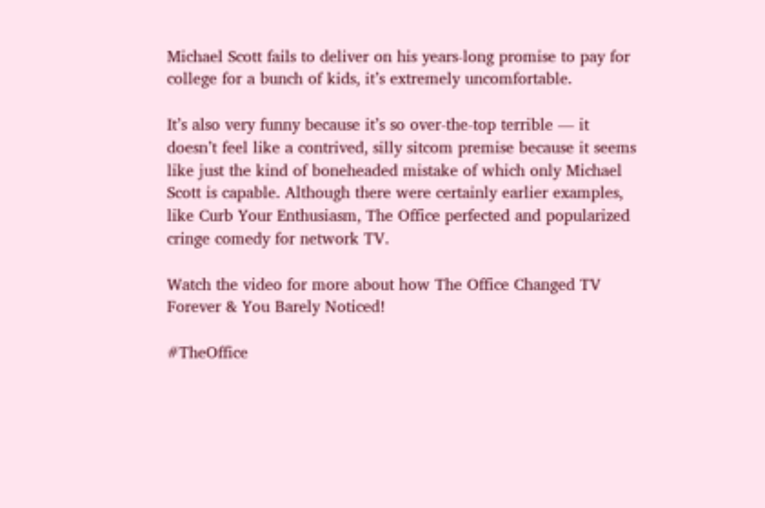Michael Scott fails to deliver on his years-long promise to pay for college for a bunch of kids, it’s extremely uncomfortable.

It’s also very funny because it’s so over-the-top terrible — it doesn’t feel like a contrived, silly sitcom premise because it seems like just the kind of boneheaded mistake of which only Michael Scott is capable. Although there were certainly earlier examples, like Curb Your Enthusiasm, The Office perfected and popularized cringe comedy for network TV.

Watch the video for more about how The Office Changed TV Forever & You Barely Noticed!

#TheOffice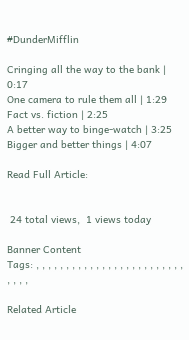#DunderMifflin

Cringing all the way to the bank | 0:17
One camera to rule them all | 1:29
Fact vs. fiction | 2:25
A better way to binge-watch | 3:25
Bigger and better things | 4:07

Read Full Article:


 24 total views,  1 views today

Banner Content
Tags: , , , , , , , , , , , , , , , , , , , , , , , , , , , , ,

Related Article